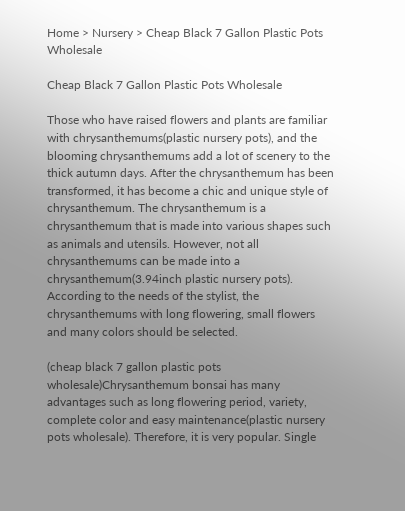Home > Nursery > Cheap Black 7 Gallon Plastic Pots Wholesale

Cheap Black 7 Gallon Plastic Pots Wholesale

Those who have raised flowers and plants are familiar with chrysanthemums(plastic nursery pots), and the blooming chrysanthemums add a lot of scenery to the thick autumn days. After the chrysanthemum has been transformed, it has become a chic and unique style of chrysanthemum. The chrysanthemum is a chrysanthemum that is made into various shapes such as animals and utensils. However, not all chrysanthemums can be made into a chrysanthemum(3.94inch plastic nursery pots). According to the needs of the stylist, the chrysanthemums with long flowering, small flowers and many colors should be selected.

(cheap black 7 gallon plastic pots wholesale)Chrysanthemum bonsai has many advantages such as long flowering period, variety, complete color and easy maintenance(plastic nursery pots wholesale). Therefore, it is very popular. Single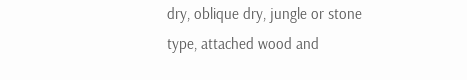dry, oblique dry, jungle or stone type, attached wood and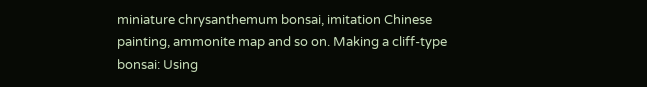miniature chrysanthemum bonsai, imitation Chinese painting, ammonite map and so on. Making a cliff-type bonsai: Using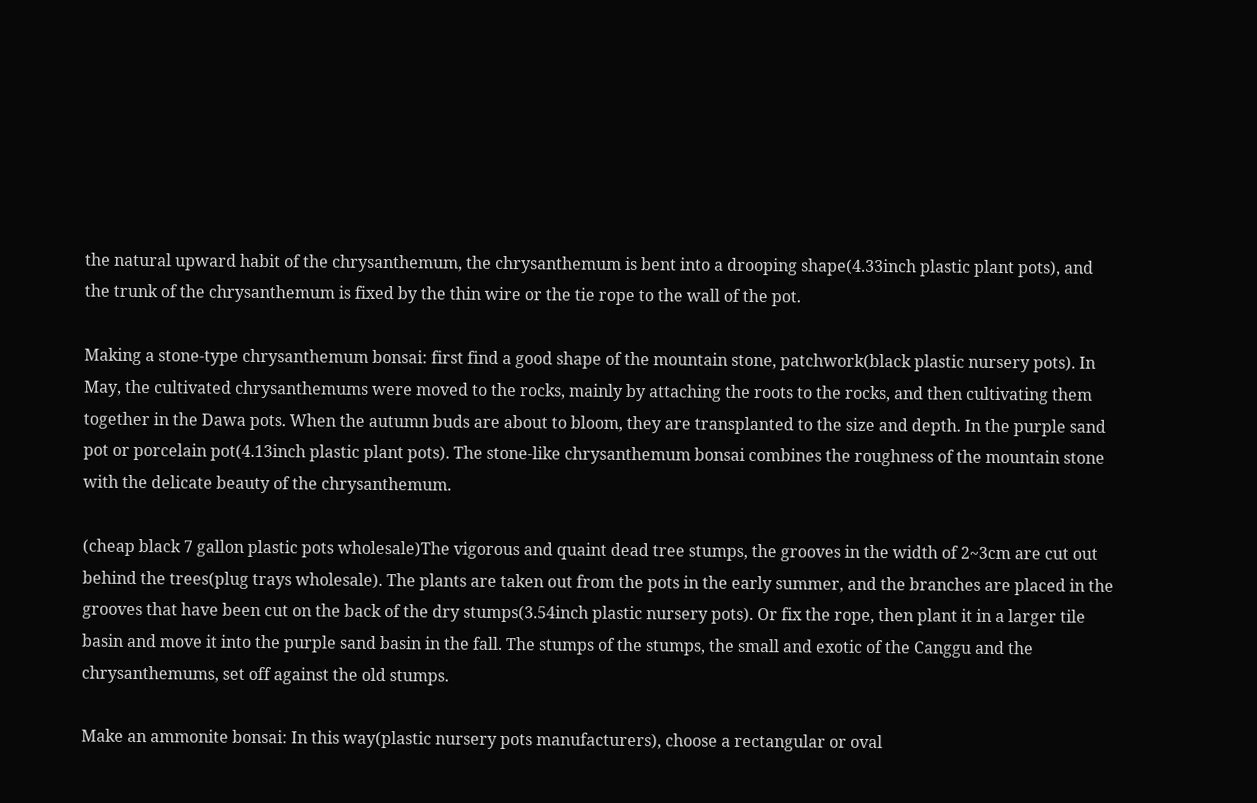the natural upward habit of the chrysanthemum, the chrysanthemum is bent into a drooping shape(4.33inch plastic plant pots), and the trunk of the chrysanthemum is fixed by the thin wire or the tie rope to the wall of the pot.

Making a stone-type chrysanthemum bonsai: first find a good shape of the mountain stone, patchwork(black plastic nursery pots). In May, the cultivated chrysanthemums were moved to the rocks, mainly by attaching the roots to the rocks, and then cultivating them together in the Dawa pots. When the autumn buds are about to bloom, they are transplanted to the size and depth. In the purple sand pot or porcelain pot(4.13inch plastic plant pots). The stone-like chrysanthemum bonsai combines the roughness of the mountain stone with the delicate beauty of the chrysanthemum.

(cheap black 7 gallon plastic pots wholesale)The vigorous and quaint dead tree stumps, the grooves in the width of 2~3cm are cut out behind the trees(plug trays wholesale). The plants are taken out from the pots in the early summer, and the branches are placed in the grooves that have been cut on the back of the dry stumps(3.54inch plastic nursery pots). Or fix the rope, then plant it in a larger tile basin and move it into the purple sand basin in the fall. The stumps of the stumps, the small and exotic of the Canggu and the chrysanthemums, set off against the old stumps.

Make an ammonite bonsai: In this way(plastic nursery pots manufacturers), choose a rectangular or oval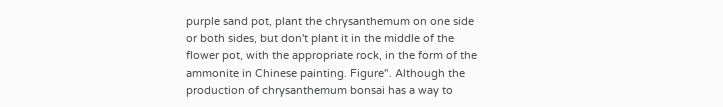purple sand pot, plant the chrysanthemum on one side or both sides, but don't plant it in the middle of the flower pot, with the appropriate rock, in the form of the ammonite in Chinese painting. Figure". Although the production of chrysanthemum bonsai has a way to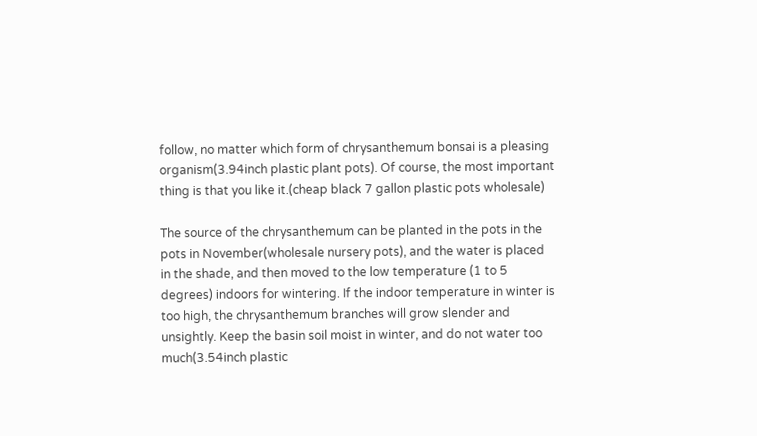follow, no matter which form of chrysanthemum bonsai is a pleasing organism(3.94inch plastic plant pots). Of course, the most important thing is that you like it.(cheap black 7 gallon plastic pots wholesale)

The source of the chrysanthemum can be planted in the pots in the pots in November(wholesale nursery pots), and the water is placed in the shade, and then moved to the low temperature (1 to 5 degrees) indoors for wintering. If the indoor temperature in winter is too high, the chrysanthemum branches will grow slender and unsightly. Keep the basin soil moist in winter, and do not water too much(3.54inch plastic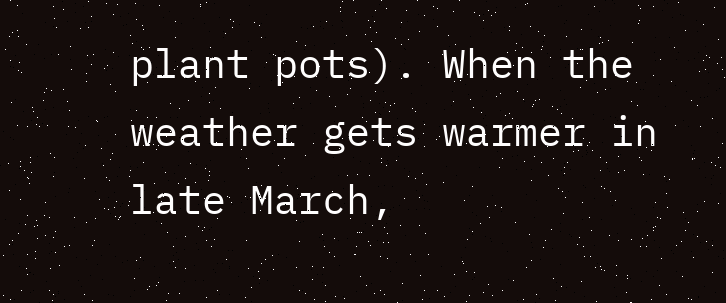plant pots). When the weather gets warmer in late March,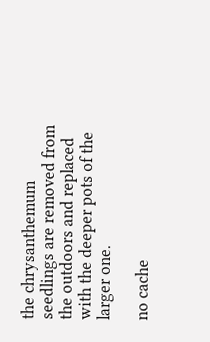the chrysanthemum seedlings are removed from the outdoors and replaced with the deeper pots of the larger one.

no cache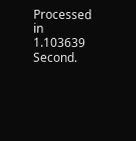Processed in 1.103639 Second.